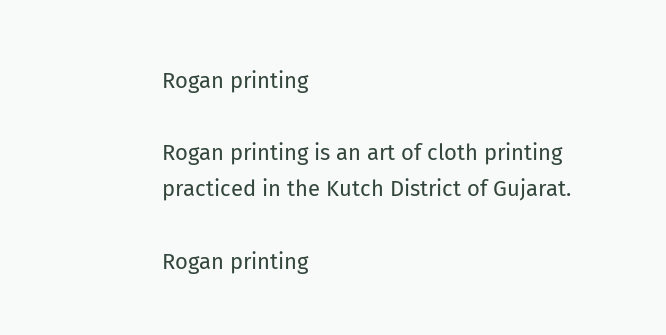Rogan printing

Rogan printing is an art of cloth printing practiced in the Kutch District of Gujarat.

Rogan printing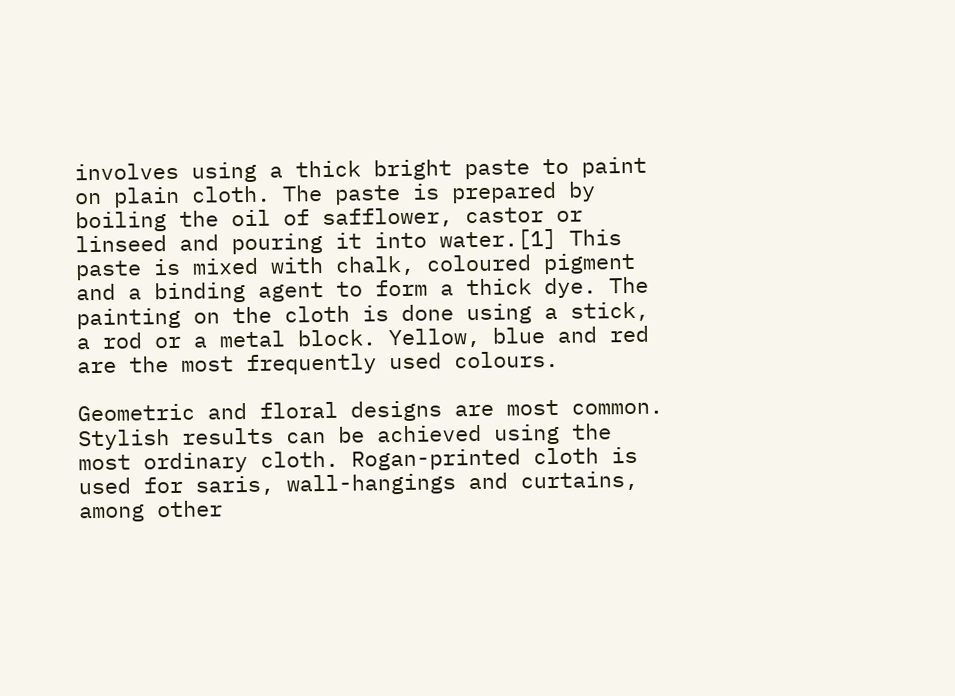involves using a thick bright paste to paint on plain cloth. The paste is prepared by boiling the oil of safflower, castor or linseed and pouring it into water.[1] This paste is mixed with chalk, coloured pigment and a binding agent to form a thick dye. The painting on the cloth is done using a stick, a rod or a metal block. Yellow, blue and red are the most frequently used colours.

Geometric and floral designs are most common. Stylish results can be achieved using the most ordinary cloth. Rogan-printed cloth is used for saris, wall-hangings and curtains, among other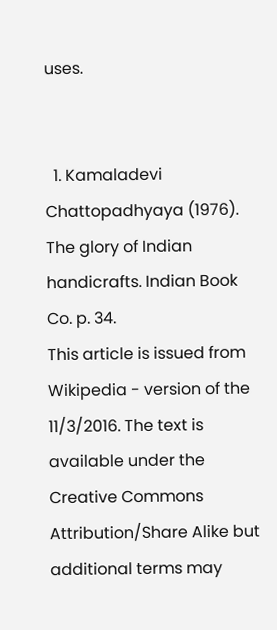uses.


  1. Kamaladevi Chattopadhyaya (1976). The glory of Indian handicrafts. Indian Book Co. p. 34.
This article is issued from Wikipedia - version of the 11/3/2016. The text is available under the Creative Commons Attribution/Share Alike but additional terms may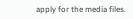apply for the media files.